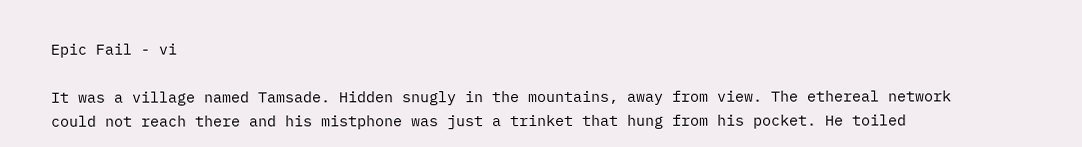Epic Fail - vi

It was a village named Tamsade. Hidden snugly in the mountains, away from view. The ethereal network could not reach there and his mistphone was just a trinket that hung from his pocket. He toiled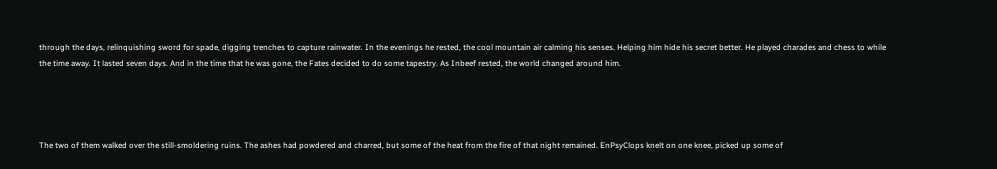through the days, relinquishing sword for spade, digging trenches to capture rainwater. In the evenings he rested, the cool mountain air calming his senses. Helping him hide his secret better. He played charades and chess to while the time away. It lasted seven days. And in the time that he was gone, the Fates decided to do some tapestry. As Inbeef rested, the world changed around him.




The two of them walked over the still-smoldering ruins. The ashes had powdered and charred, but some of the heat from the fire of that night remained. EnPsyClops knelt on one knee, picked up some of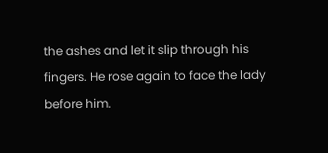the ashes and let it slip through his fingers. He rose again to face the lady before him.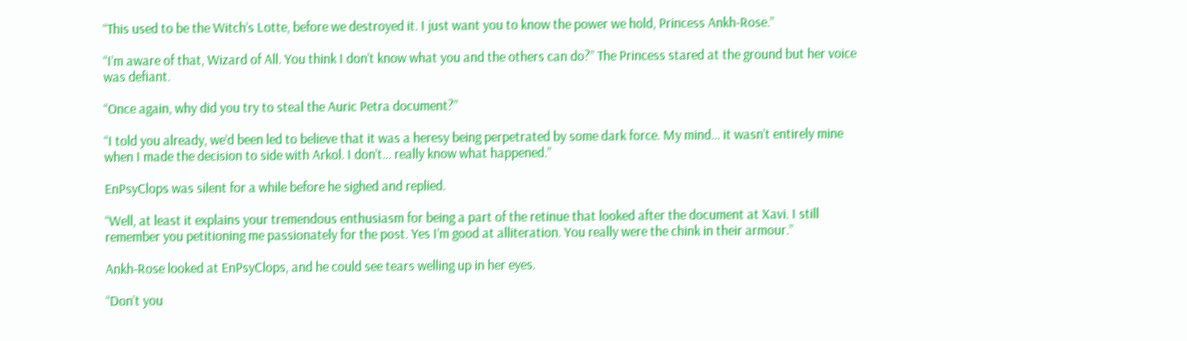“This used to be the Witch’s Lotte, before we destroyed it. I just want you to know the power we hold, Princess Ankh-Rose.”

“I’m aware of that, Wizard of All. You think I don’t know what you and the others can do?” The Princess stared at the ground but her voice was defiant.

“Once again, why did you try to steal the Auric Petra document?”

“I told you already, we’d been led to believe that it was a heresy being perpetrated by some dark force. My mind… it wasn’t entirely mine when I made the decision to side with Arkol. I don’t… really know what happened.”

EnPsyClops was silent for a while before he sighed and replied.

“Well, at least it explains your tremendous enthusiasm for being a part of the retinue that looked after the document at Xavi. I still remember you petitioning me passionately for the post. Yes I’m good at alliteration. You really were the chink in their armour.”

Ankh-Rose looked at EnPsyClops, and he could see tears welling up in her eyes.

“Don’t you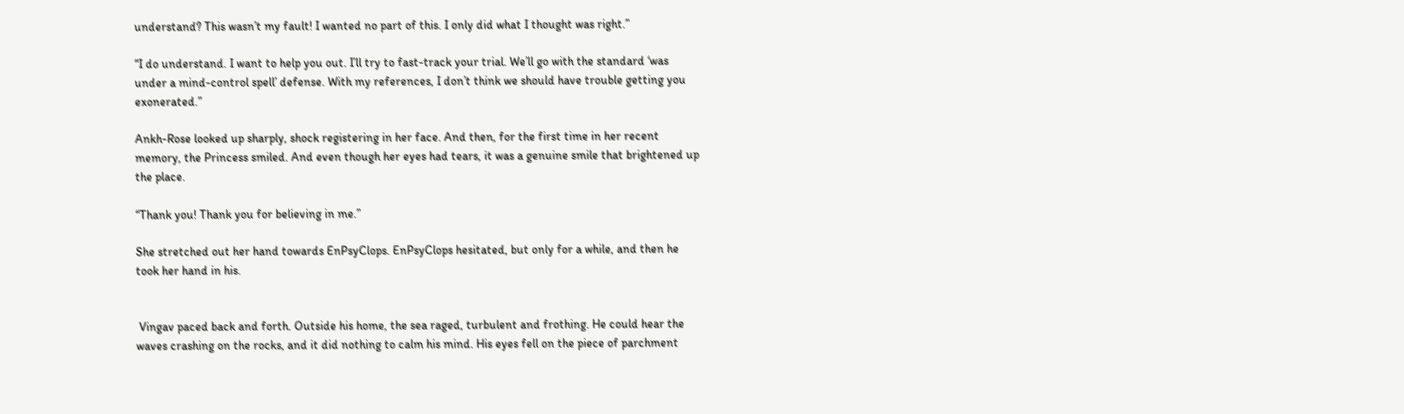understand? This wasn’t my fault! I wanted no part of this. I only did what I thought was right.”

“I do understand. I want to help you out. I’ll try to fast-track your trial. We’ll go with the standard ‘was under a mind-control spell’ defense. With my references, I don’t think we should have trouble getting you exonerated.”

Ankh-Rose looked up sharply, shock registering in her face. And then, for the first time in her recent memory, the Princess smiled. And even though her eyes had tears, it was a genuine smile that brightened up the place.

“Thank you! Thank you for believing in me.”

She stretched out her hand towards EnPsyClops. EnPsyClops hesitated, but only for a while, and then he took her hand in his.


 Vingav paced back and forth. Outside his home, the sea raged, turbulent and frothing. He could hear the waves crashing on the rocks, and it did nothing to calm his mind. His eyes fell on the piece of parchment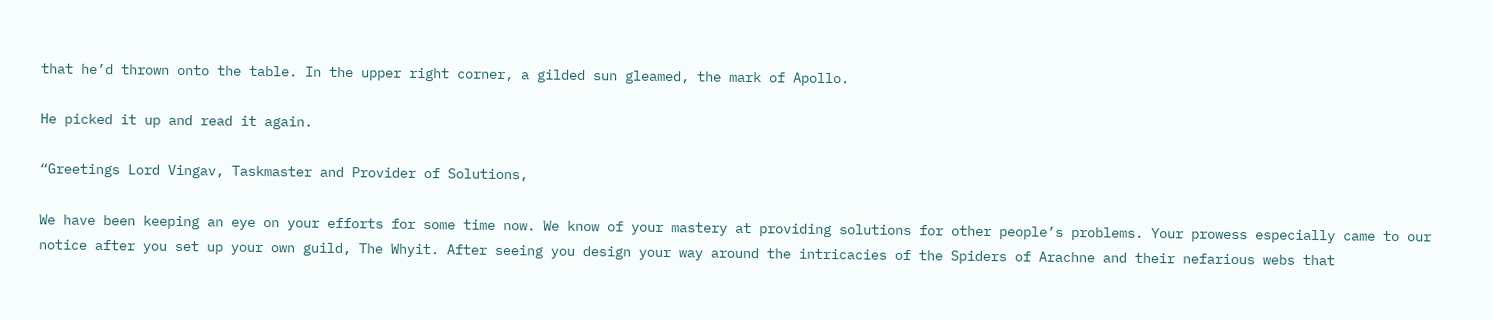that he’d thrown onto the table. In the upper right corner, a gilded sun gleamed, the mark of Apollo.

He picked it up and read it again.

“Greetings Lord Vingav, Taskmaster and Provider of Solutions,

We have been keeping an eye on your efforts for some time now. We know of your mastery at providing solutions for other people’s problems. Your prowess especially came to our notice after you set up your own guild, The Whyit. After seeing you design your way around the intricacies of the Spiders of Arachne and their nefarious webs that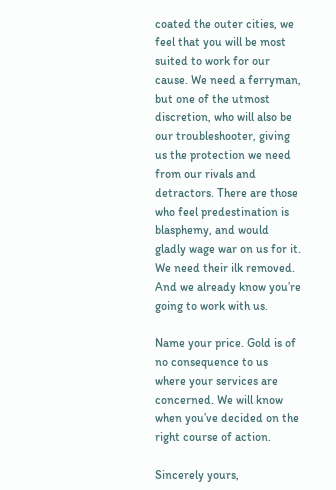coated the outer cities, we feel that you will be most suited to work for our cause. We need a ferryman, but one of the utmost discretion, who will also be our troubleshooter, giving us the protection we need from our rivals and detractors. There are those who feel predestination is blasphemy, and would gladly wage war on us for it. We need their ilk removed. And we already know you’re going to work with us.

Name your price. Gold is of no consequence to us where your services are concerned. We will know when you’ve decided on the right course of action.

Sincerely yours,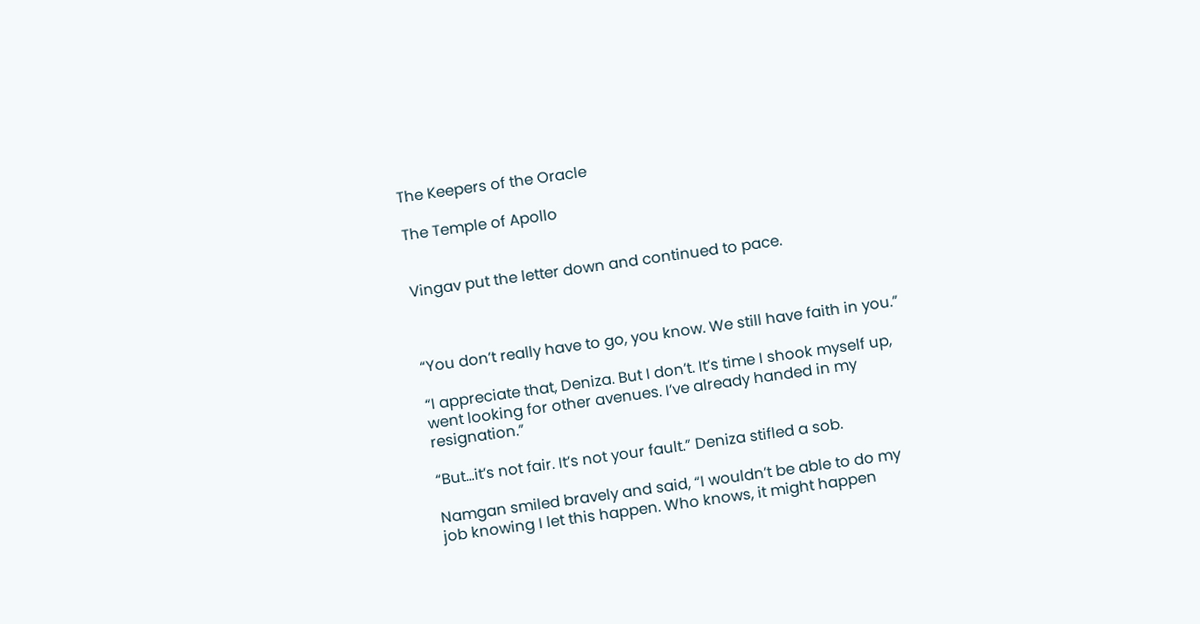The Keepers of the Oracle

The Temple of Apollo


Vingav put the letter down and continued to pace.



“You don’t really have to go, you know. We still have faith in you.”

“I appreciate that, Deniza. But I don’t. It’s time I shook myself up, went looking for other avenues. I’ve already handed in my resignation.”

“But…it’s not fair. It’s not your fault.” Deniza stifled a sob.

Namgan smiled bravely and said, “I wouldn’t be able to do my job knowing I let this happen. Who knows, it might happen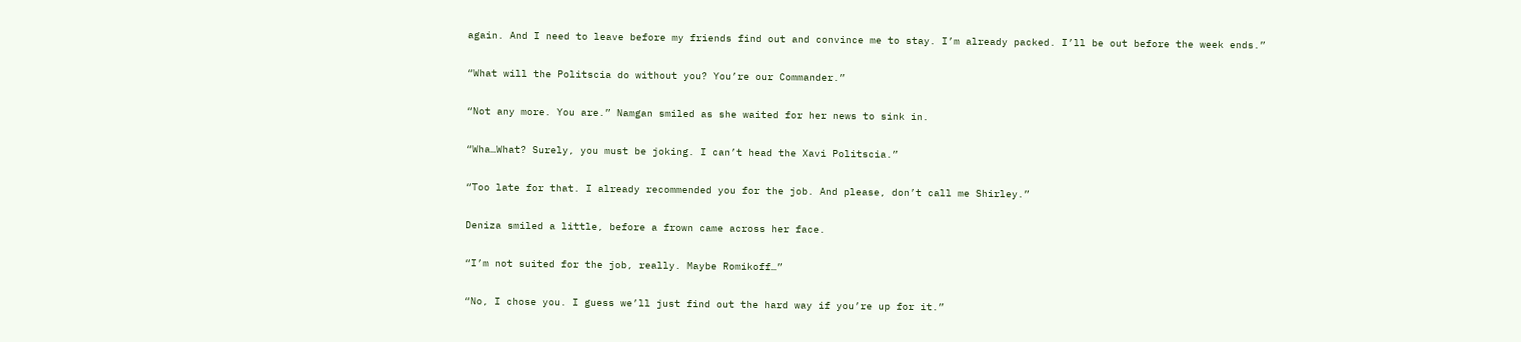again. And I need to leave before my friends find out and convince me to stay. I’m already packed. I’ll be out before the week ends.”

“What will the Politscia do without you? You’re our Commander.”

“Not any more. You are.” Namgan smiled as she waited for her news to sink in.

“Wha…What? Surely, you must be joking. I can’t head the Xavi Politscia.”

“Too late for that. I already recommended you for the job. And please, don’t call me Shirley.”

Deniza smiled a little, before a frown came across her face.

“I’m not suited for the job, really. Maybe Romikoff…”

“No, I chose you. I guess we’ll just find out the hard way if you’re up for it.”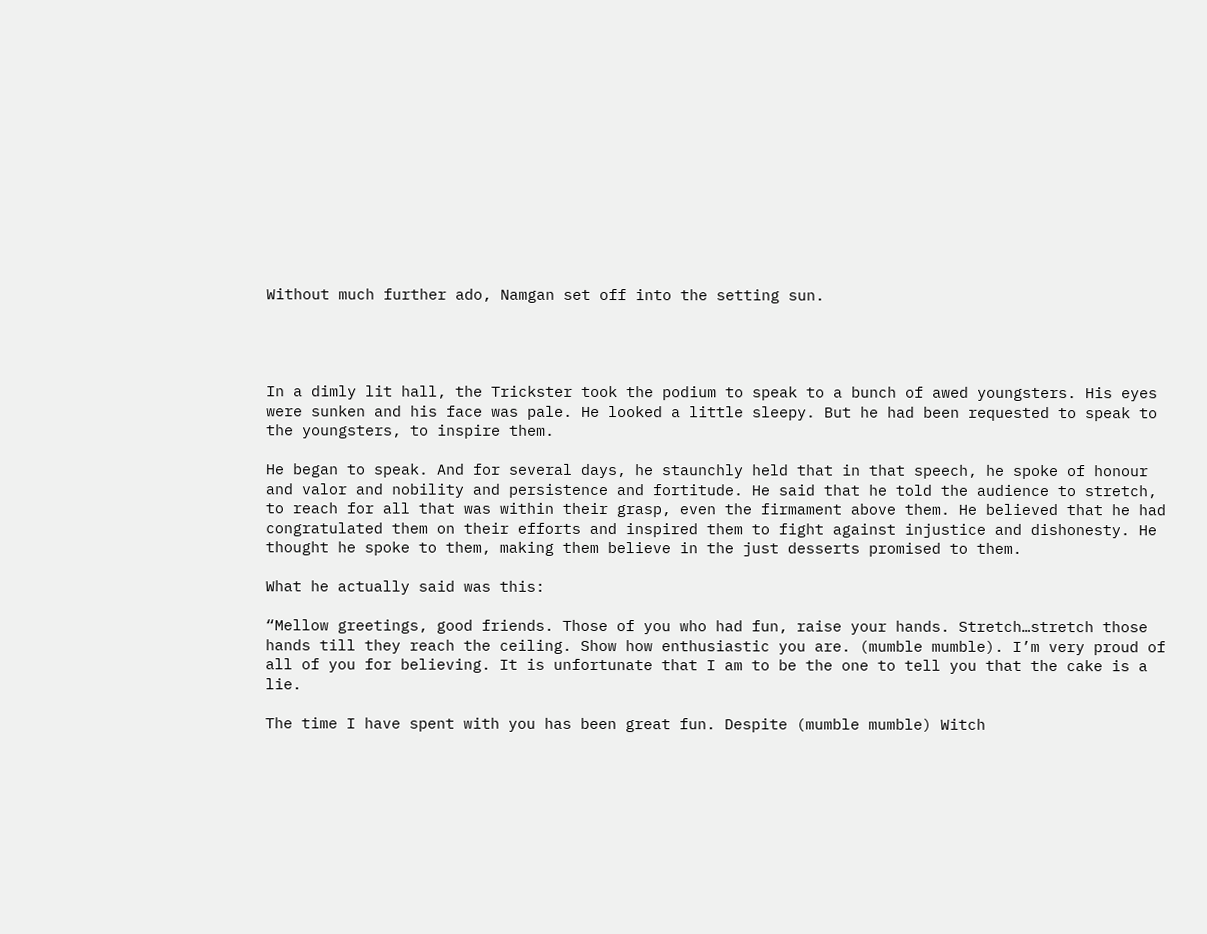Without much further ado, Namgan set off into the setting sun.




In a dimly lit hall, the Trickster took the podium to speak to a bunch of awed youngsters. His eyes were sunken and his face was pale. He looked a little sleepy. But he had been requested to speak to the youngsters, to inspire them.

He began to speak. And for several days, he staunchly held that in that speech, he spoke of honour and valor and nobility and persistence and fortitude. He said that he told the audience to stretch, to reach for all that was within their grasp, even the firmament above them. He believed that he had congratulated them on their efforts and inspired them to fight against injustice and dishonesty. He thought he spoke to them, making them believe in the just desserts promised to them.

What he actually said was this:

“Mellow greetings, good friends. Those of you who had fun, raise your hands. Stretch…stretch those hands till they reach the ceiling. Show how enthusiastic you are. (mumble mumble). I’m very proud of all of you for believing. It is unfortunate that I am to be the one to tell you that the cake is a lie.

The time I have spent with you has been great fun. Despite (mumble mumble) Witch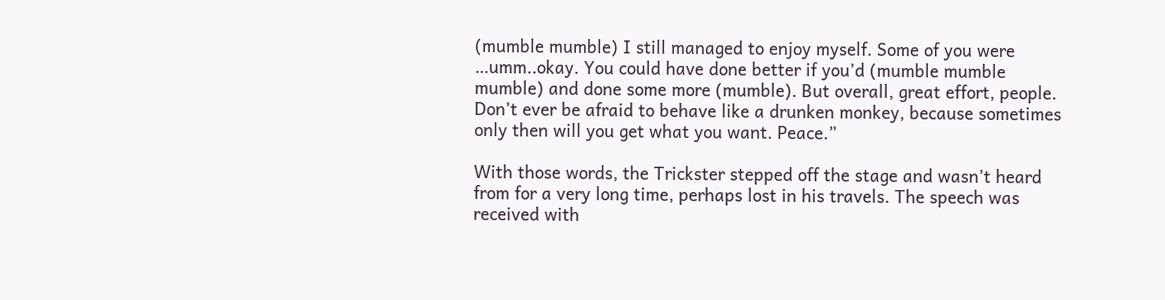(mumble mumble) I still managed to enjoy myself. Some of you were …umm..okay. You could have done better if you’d (mumble mumble mumble) and done some more (mumble). But overall, great effort, people. Don’t ever be afraid to behave like a drunken monkey, because sometimes only then will you get what you want. Peace.”

With those words, the Trickster stepped off the stage and wasn’t heard from for a very long time, perhaps lost in his travels. The speech was received with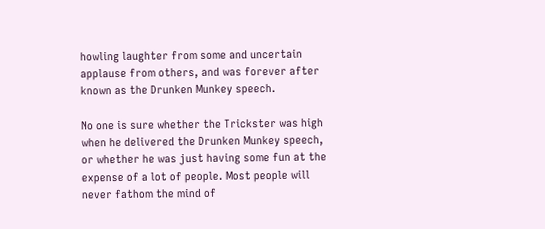howling laughter from some and uncertain applause from others, and was forever after known as the Drunken Munkey speech.

No one is sure whether the Trickster was high when he delivered the Drunken Munkey speech, or whether he was just having some fun at the expense of a lot of people. Most people will never fathom the mind of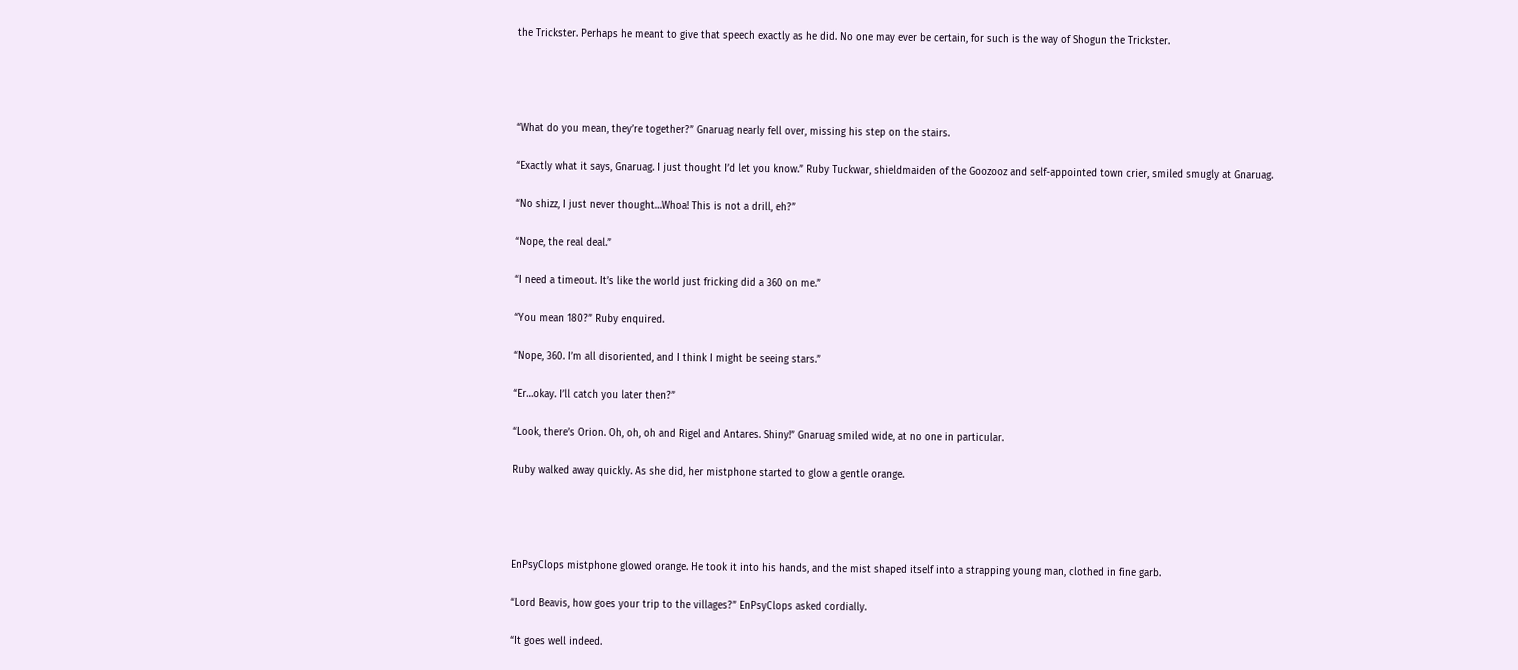the Trickster. Perhaps he meant to give that speech exactly as he did. No one may ever be certain, for such is the way of Shogun the Trickster.




“What do you mean, they’re together?” Gnaruag nearly fell over, missing his step on the stairs.

“Exactly what it says, Gnaruag. I just thought I’d let you know.” Ruby Tuckwar, shieldmaiden of the Goozooz and self-appointed town crier, smiled smugly at Gnaruag.

“No shizz, I just never thought…Whoa! This is not a drill, eh?”

“Nope, the real deal.”

“I need a timeout. It’s like the world just fricking did a 360 on me.”

“You mean 180?” Ruby enquired.

“Nope, 360. I’m all disoriented, and I think I might be seeing stars.”

“Er…okay. I’ll catch you later then?”

“Look, there’s Orion. Oh, oh, oh and Rigel and Antares. Shiny!” Gnaruag smiled wide, at no one in particular.

Ruby walked away quickly. As she did, her mistphone started to glow a gentle orange.




EnPsyClops mistphone glowed orange. He took it into his hands, and the mist shaped itself into a strapping young man, clothed in fine garb.

“Lord Beavis, how goes your trip to the villages?” EnPsyClops asked cordially.

“It goes well indeed.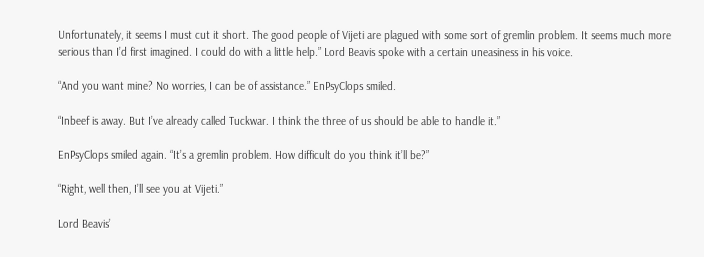Unfortunately, it seems I must cut it short. The good people of Vijeti are plagued with some sort of gremlin problem. It seems much more serious than I’d first imagined. I could do with a little help.” Lord Beavis spoke with a certain uneasiness in his voice.

“And you want mine? No worries, I can be of assistance.” EnPsyClops smiled.

“Inbeef is away. But I’ve already called Tuckwar. I think the three of us should be able to handle it.”

EnPsyClops smiled again. “It’s a gremlin problem. How difficult do you think it’ll be?”

“Right, well then, I’ll see you at Vijeti.”

Lord Beavis’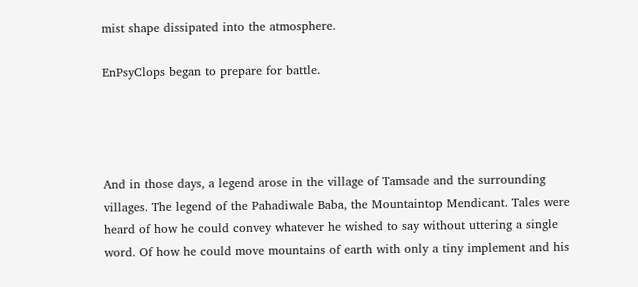mist shape dissipated into the atmosphere.

EnPsyClops began to prepare for battle.




And in those days, a legend arose in the village of Tamsade and the surrounding villages. The legend of the Pahadiwale Baba, the Mountaintop Mendicant. Tales were heard of how he could convey whatever he wished to say without uttering a single word. Of how he could move mountains of earth with only a tiny implement and his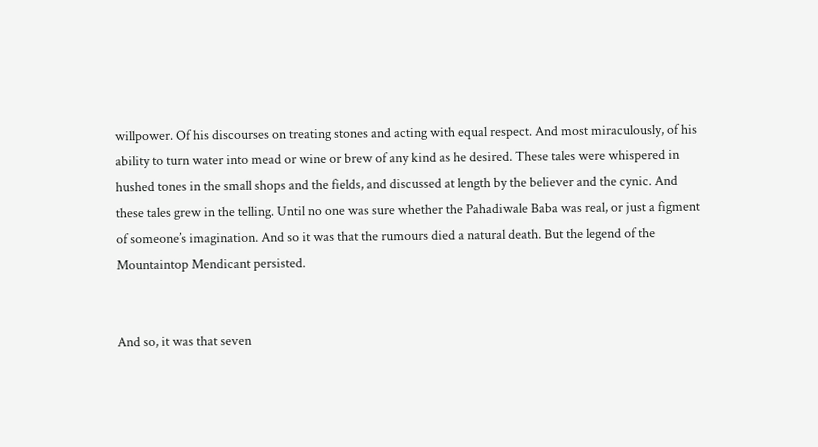willpower. Of his discourses on treating stones and acting with equal respect. And most miraculously, of his ability to turn water into mead or wine or brew of any kind as he desired. These tales were whispered in hushed tones in the small shops and the fields, and discussed at length by the believer and the cynic. And these tales grew in the telling. Until no one was sure whether the Pahadiwale Baba was real, or just a figment of someone’s imagination. And so it was that the rumours died a natural death. But the legend of the Mountaintop Mendicant persisted.


And so, it was that seven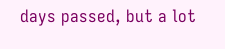days passed, but a lot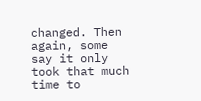changed. Then again, some say it only took that much time to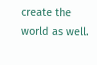create the world as well.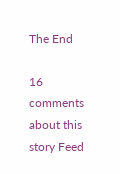The End

16 comments about this story Feed